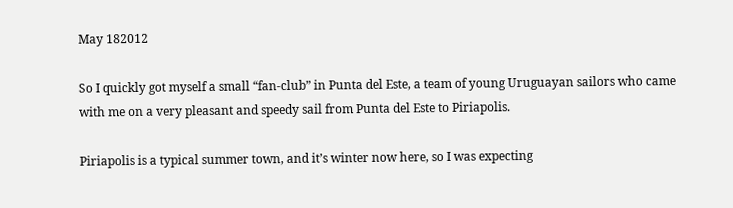May 182012

So I quickly got myself a small “fan-club” in Punta del Este, a team of young Uruguayan sailors who came with me on a very pleasant and speedy sail from Punta del Este to Piriapolis.

Piriapolis is a typical summer town, and it’s winter now here, so I was expecting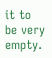it to be very empty.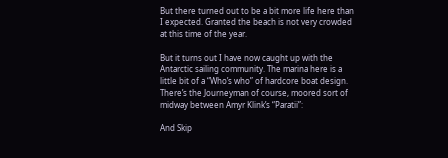But there turned out to be a bit more life here than I expected. Granted the beach is not very crowded at this time of the year.

But it turns out I have now caught up with the Antarctic sailing community. The marina here is a little bit of a “Who’s who” of hardcore boat design.  There’s the Journeyman of course, moored sort of midway between Amyr Klink’s “Paratii”:

And Skip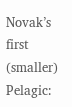Novak’s first (smaller) Pelagic: